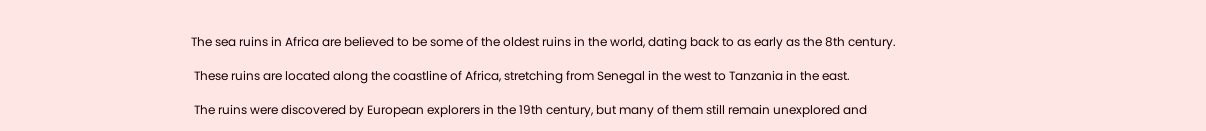The sea ruins in Africa are believed to be some of the oldest ruins in the world, dating back to as early as the 8th century.

 These ruins are located along the coastline of Africa, stretching from Senegal in the west to Tanzania in the east.

 The ruins were discovered by European explorers in the 19th century, but many of them still remain unexplored and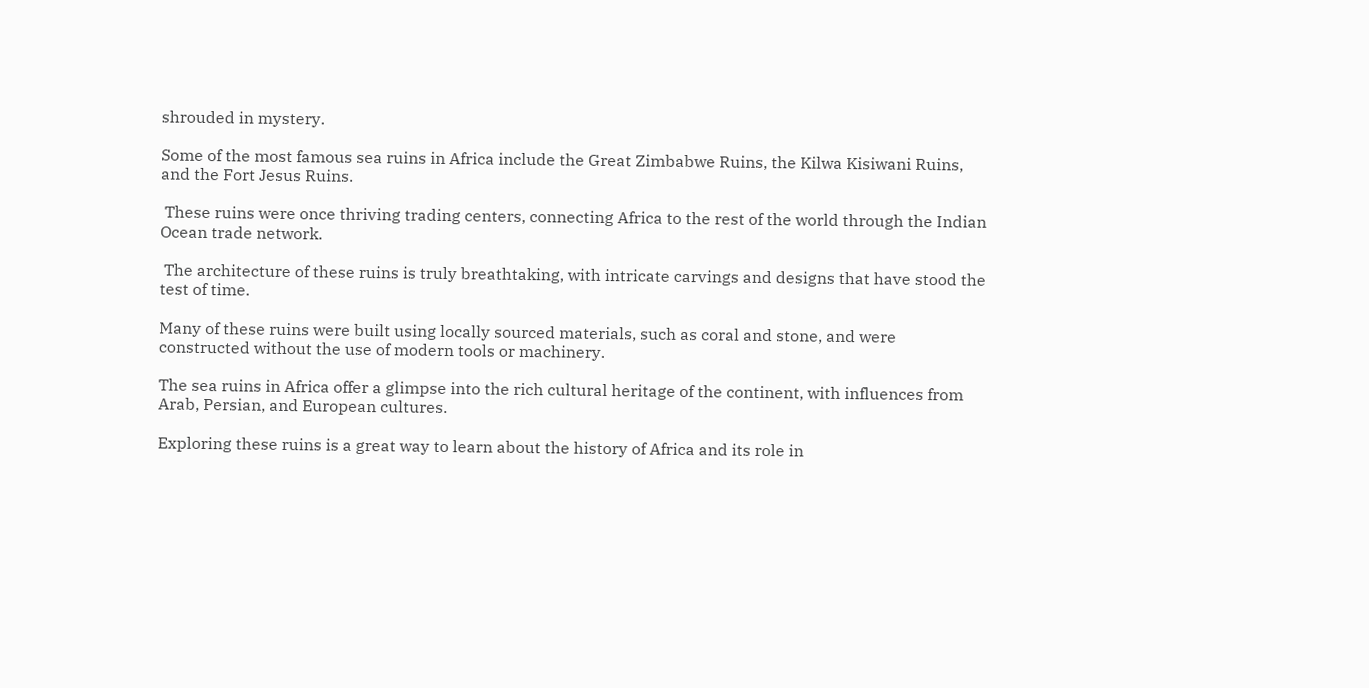shrouded in mystery.

Some of the most famous sea ruins in Africa include the Great Zimbabwe Ruins, the Kilwa Kisiwani Ruins, and the Fort Jesus Ruins.

 These ruins were once thriving trading centers, connecting Africa to the rest of the world through the Indian Ocean trade network.

 The architecture of these ruins is truly breathtaking, with intricate carvings and designs that have stood the test of time.

Many of these ruins were built using locally sourced materials, such as coral and stone, and were constructed without the use of modern tools or machinery.

The sea ruins in Africa offer a glimpse into the rich cultural heritage of the continent, with influences from Arab, Persian, and European cultures.

Exploring these ruins is a great way to learn about the history of Africa and its role in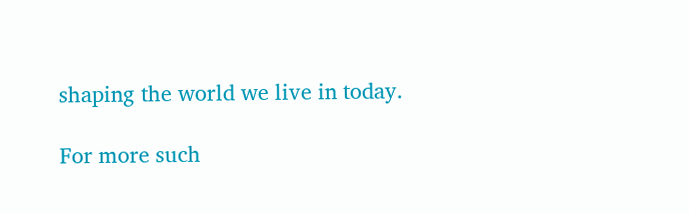shaping the world we live in today.

For more such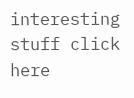interesting stuff click here